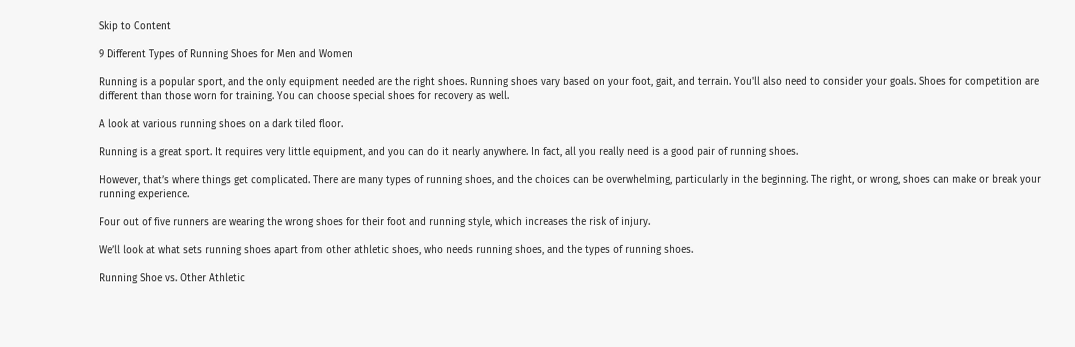Skip to Content

9 Different Types of Running Shoes for Men and Women

Running is a popular sport, and the only equipment needed are the right shoes. Running shoes vary based on your foot, gait, and terrain. You'll also need to consider your goals. Shoes for competition are different than those worn for training. You can choose special shoes for recovery as well.

A look at various running shoes on a dark tiled floor.

Running is a great sport. It requires very little equipment, and you can do it nearly anywhere. In fact, all you really need is a good pair of running shoes.

However, that’s where things get complicated. There are many types of running shoes, and the choices can be overwhelming, particularly in the beginning. The right, or wrong, shoes can make or break your running experience.

Four out of five runners are wearing the wrong shoes for their foot and running style, which increases the risk of injury.

We’ll look at what sets running shoes apart from other athletic shoes, who needs running shoes, and the types of running shoes.

Running Shoe vs. Other Athletic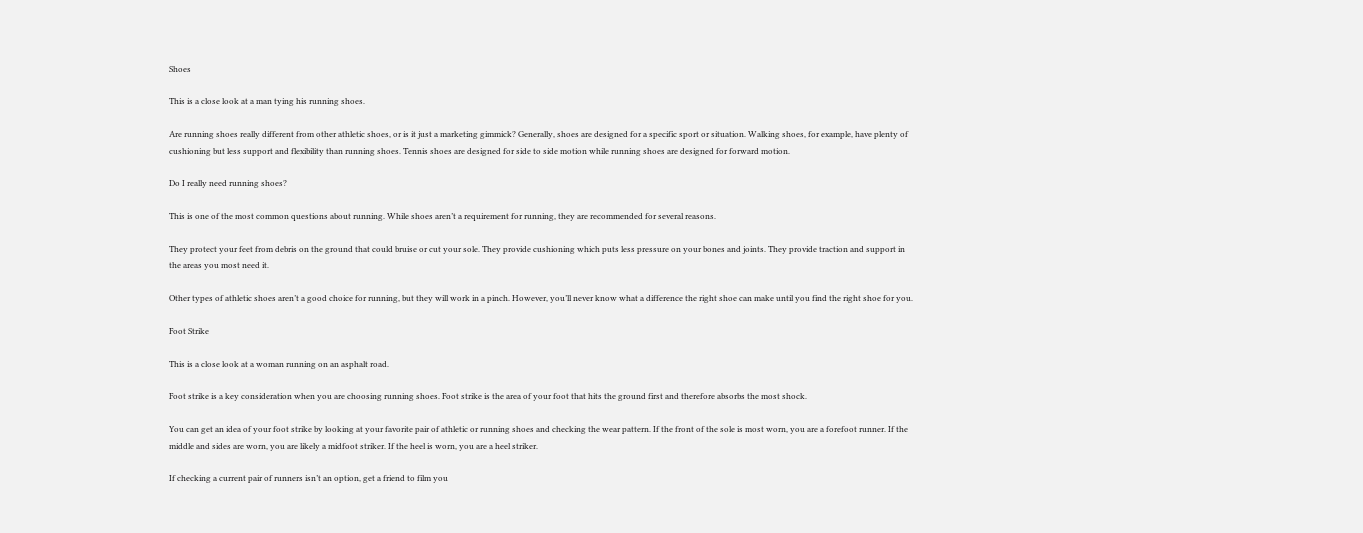Shoes

This is a close look at a man tying his running shoes.

Are running shoes really different from other athletic shoes, or is it just a marketing gimmick? Generally, shoes are designed for a specific sport or situation. Walking shoes, for example, have plenty of cushioning but less support and flexibility than running shoes. Tennis shoes are designed for side to side motion while running shoes are designed for forward motion.

Do I really need running shoes?

This is one of the most common questions about running. While shoes aren’t a requirement for running, they are recommended for several reasons.

They protect your feet from debris on the ground that could bruise or cut your sole. They provide cushioning which puts less pressure on your bones and joints. They provide traction and support in the areas you most need it.

Other types of athletic shoes aren’t a good choice for running, but they will work in a pinch. However, you’ll never know what a difference the right shoe can make until you find the right shoe for you.

Foot Strike

This is a close look at a woman running on an asphalt road.

Foot strike is a key consideration when you are choosing running shoes. Foot strike is the area of your foot that hits the ground first and therefore absorbs the most shock.

You can get an idea of your foot strike by looking at your favorite pair of athletic or running shoes and checking the wear pattern. If the front of the sole is most worn, you are a forefoot runner. If the middle and sides are worn, you are likely a midfoot striker. If the heel is worn, you are a heel striker.

If checking a current pair of runners isn’t an option, get a friend to film you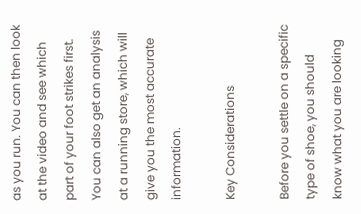as you run. You can then look at the video and see which part of your foot strikes first. You can also get an analysis at a running store, which will give you the most accurate information.

Key Considerations

Before you settle on a specific type of shoe, you should know what you are looking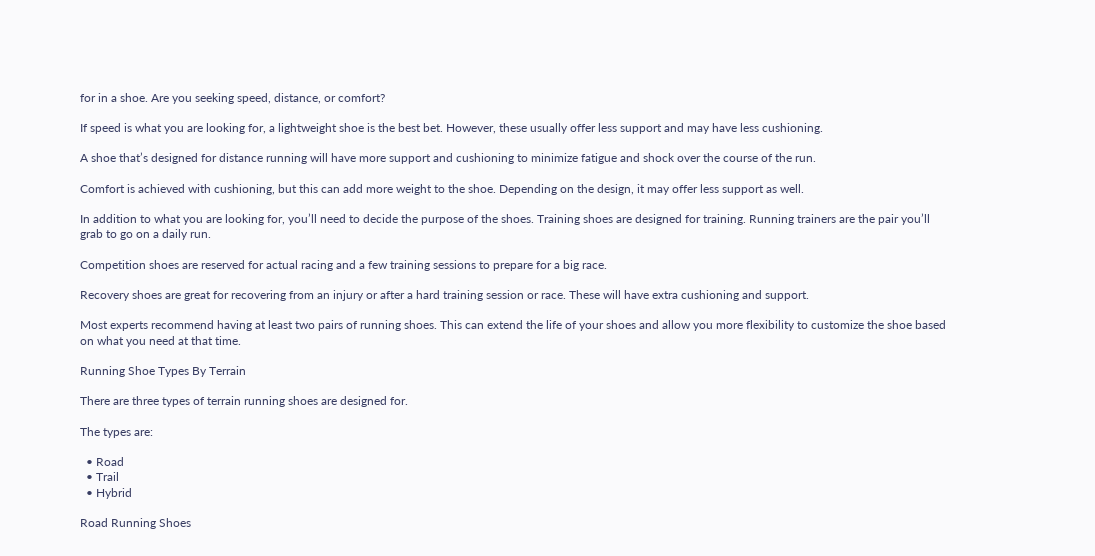for in a shoe. Are you seeking speed, distance, or comfort?

If speed is what you are looking for, a lightweight shoe is the best bet. However, these usually offer less support and may have less cushioning.

A shoe that’s designed for distance running will have more support and cushioning to minimize fatigue and shock over the course of the run.

Comfort is achieved with cushioning, but this can add more weight to the shoe. Depending on the design, it may offer less support as well.

In addition to what you are looking for, you’ll need to decide the purpose of the shoes. Training shoes are designed for training. Running trainers are the pair you’ll grab to go on a daily run.

Competition shoes are reserved for actual racing and a few training sessions to prepare for a big race.

Recovery shoes are great for recovering from an injury or after a hard training session or race. These will have extra cushioning and support.

Most experts recommend having at least two pairs of running shoes. This can extend the life of your shoes and allow you more flexibility to customize the shoe based on what you need at that time.

Running Shoe Types By Terrain

There are three types of terrain running shoes are designed for.

The types are:

  • Road
  • Trail
  • Hybrid

Road Running Shoes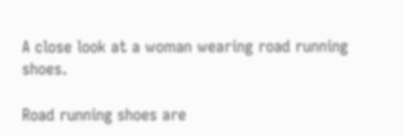A close look at a woman wearing road running shoes.

Road running shoes are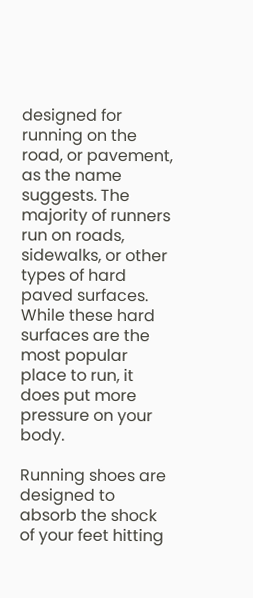designed for running on the road, or pavement, as the name suggests. The majority of runners run on roads, sidewalks, or other types of hard paved surfaces. While these hard surfaces are the most popular place to run, it does put more pressure on your body.

Running shoes are designed to absorb the shock of your feet hitting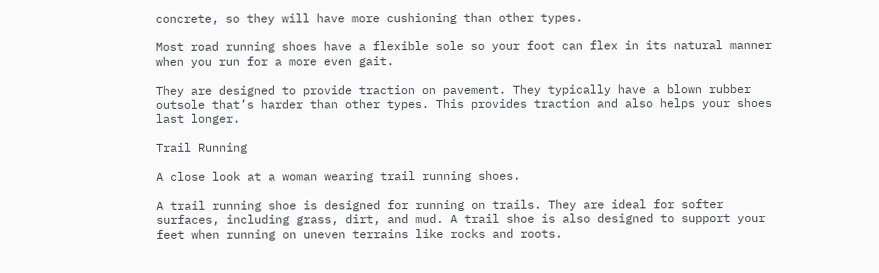concrete, so they will have more cushioning than other types.

Most road running shoes have a flexible sole so your foot can flex in its natural manner when you run for a more even gait.

They are designed to provide traction on pavement. They typically have a blown rubber outsole that’s harder than other types. This provides traction and also helps your shoes last longer.

Trail Running

A close look at a woman wearing trail running shoes.

A trail running shoe is designed for running on trails. They are ideal for softer surfaces, including grass, dirt, and mud. A trail shoe is also designed to support your feet when running on uneven terrains like rocks and roots.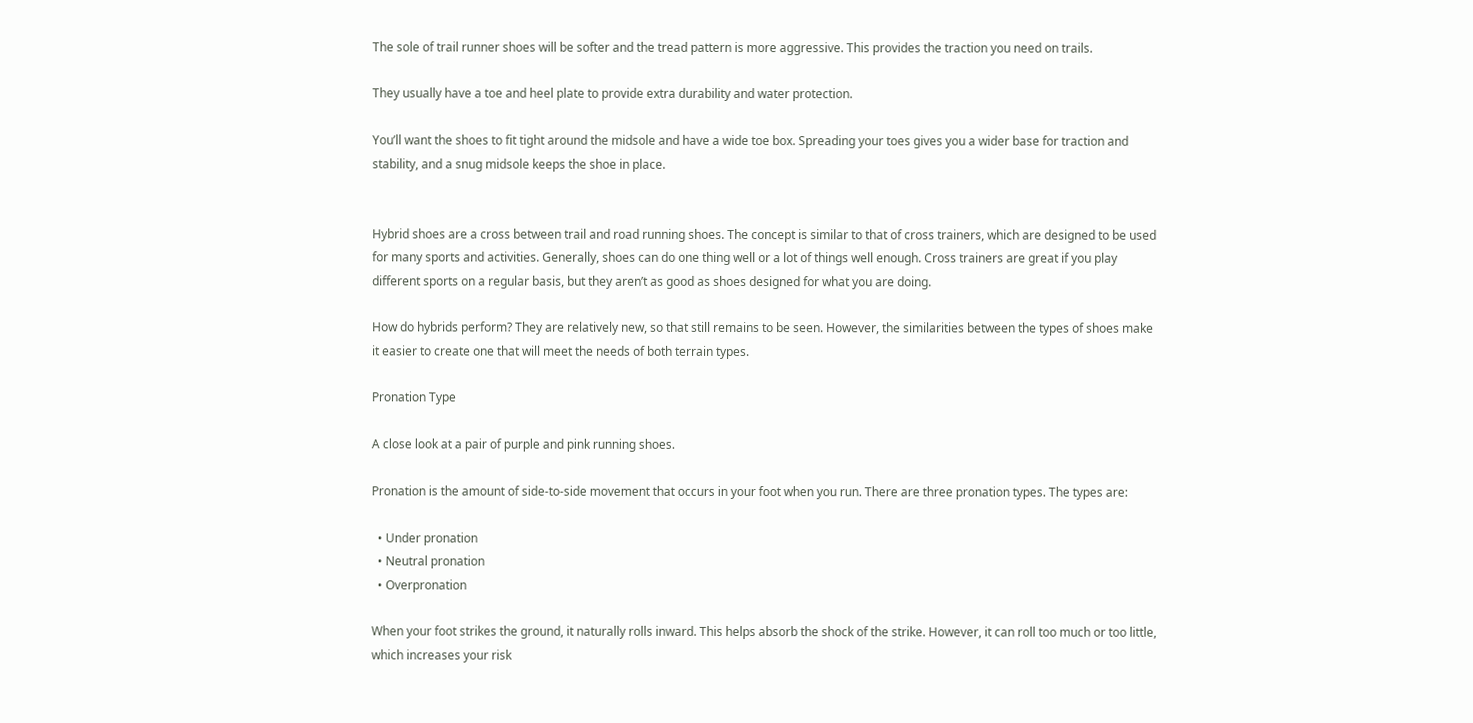The sole of trail runner shoes will be softer and the tread pattern is more aggressive. This provides the traction you need on trails.

They usually have a toe and heel plate to provide extra durability and water protection.

You’ll want the shoes to fit tight around the midsole and have a wide toe box. Spreading your toes gives you a wider base for traction and stability, and a snug midsole keeps the shoe in place.


Hybrid shoes are a cross between trail and road running shoes. The concept is similar to that of cross trainers, which are designed to be used for many sports and activities. Generally, shoes can do one thing well or a lot of things well enough. Cross trainers are great if you play different sports on a regular basis, but they aren’t as good as shoes designed for what you are doing.

How do hybrids perform? They are relatively new, so that still remains to be seen. However, the similarities between the types of shoes make it easier to create one that will meet the needs of both terrain types.

Pronation Type

A close look at a pair of purple and pink running shoes.

Pronation is the amount of side-to-side movement that occurs in your foot when you run. There are three pronation types. The types are:

  • Under pronation
  • Neutral pronation
  • Overpronation

When your foot strikes the ground, it naturally rolls inward. This helps absorb the shock of the strike. However, it can roll too much or too little, which increases your risk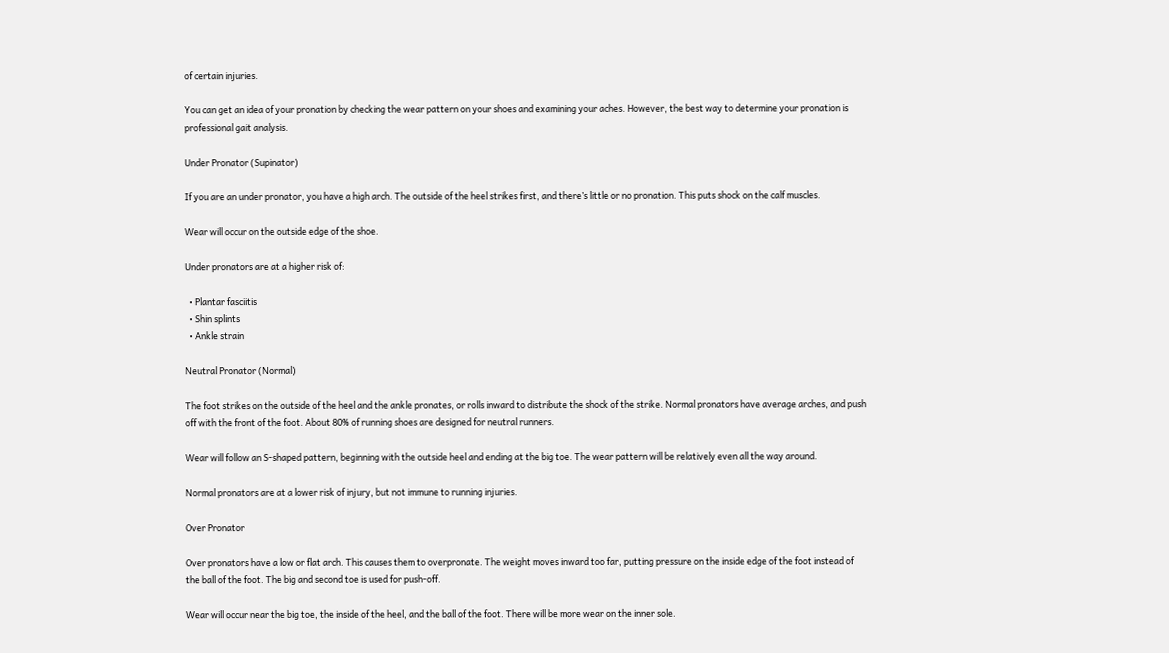of certain injuries.

You can get an idea of your pronation by checking the wear pattern on your shoes and examining your aches. However, the best way to determine your pronation is professional gait analysis.

Under Pronator (Supinator)

If you are an under pronator, you have a high arch. The outside of the heel strikes first, and there’s little or no pronation. This puts shock on the calf muscles.

Wear will occur on the outside edge of the shoe.

Under pronators are at a higher risk of:

  • Plantar fasciitis
  • Shin splints
  • Ankle strain

Neutral Pronator (Normal)

The foot strikes on the outside of the heel and the ankle pronates, or rolls inward to distribute the shock of the strike. Normal pronators have average arches, and push off with the front of the foot. About 80% of running shoes are designed for neutral runners.

Wear will follow an S-shaped pattern, beginning with the outside heel and ending at the big toe. The wear pattern will be relatively even all the way around.

Normal pronators are at a lower risk of injury, but not immune to running injuries.

Over Pronator

Over pronators have a low or flat arch. This causes them to overpronate. The weight moves inward too far, putting pressure on the inside edge of the foot instead of the ball of the foot. The big and second toe is used for push-off.

Wear will occur near the big toe, the inside of the heel, and the ball of the foot. There will be more wear on the inner sole.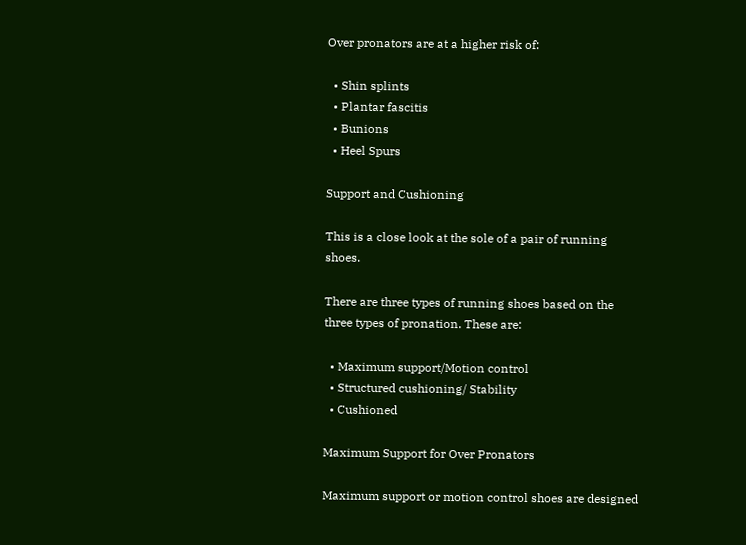Over pronators are at a higher risk of:

  • Shin splints
  • Plantar fascitis
  • Bunions
  • Heel Spurs

Support and Cushioning

This is a close look at the sole of a pair of running shoes.

There are three types of running shoes based on the three types of pronation. These are:

  • Maximum support/Motion control
  • Structured cushioning/ Stability
  • Cushioned

Maximum Support for Over Pronators

Maximum support or motion control shoes are designed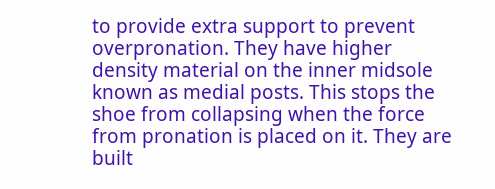to provide extra support to prevent overpronation. They have higher density material on the inner midsole known as medial posts. This stops the shoe from collapsing when the force from pronation is placed on it. They are built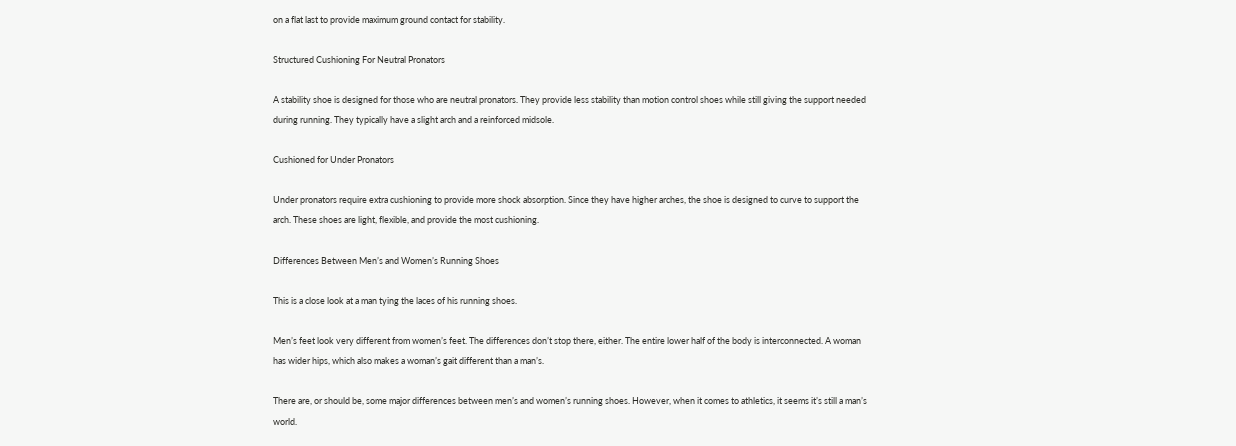on a flat last to provide maximum ground contact for stability.

Structured Cushioning For Neutral Pronators

A stability shoe is designed for those who are neutral pronators. They provide less stability than motion control shoes while still giving the support needed during running. They typically have a slight arch and a reinforced midsole.

Cushioned for Under Pronators

Under pronators require extra cushioning to provide more shock absorption. Since they have higher arches, the shoe is designed to curve to support the arch. These shoes are light, flexible, and provide the most cushioning.

Differences Between Men’s and Women’s Running Shoes

This is a close look at a man tying the laces of his running shoes.

Men’s feet look very different from women’s feet. The differences don’t stop there, either. The entire lower half of the body is interconnected. A woman has wider hips, which also makes a woman’s gait different than a man’s.

There are, or should be, some major differences between men’s and women’s running shoes. However, when it comes to athletics, it seems it’s still a man’s world.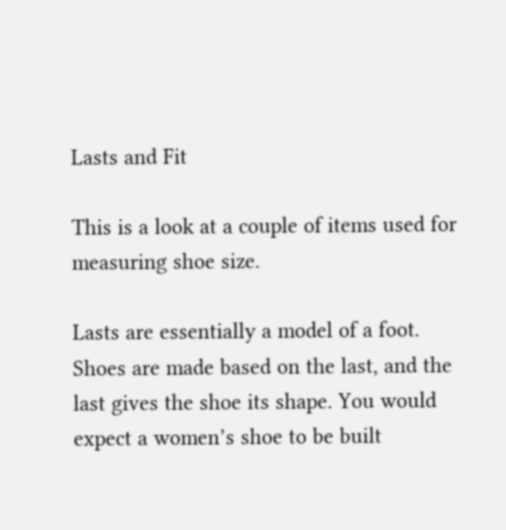Lasts and Fit

This is a look at a couple of items used for measuring shoe size.

Lasts are essentially a model of a foot. Shoes are made based on the last, and the last gives the shoe its shape. You would expect a women’s shoe to be built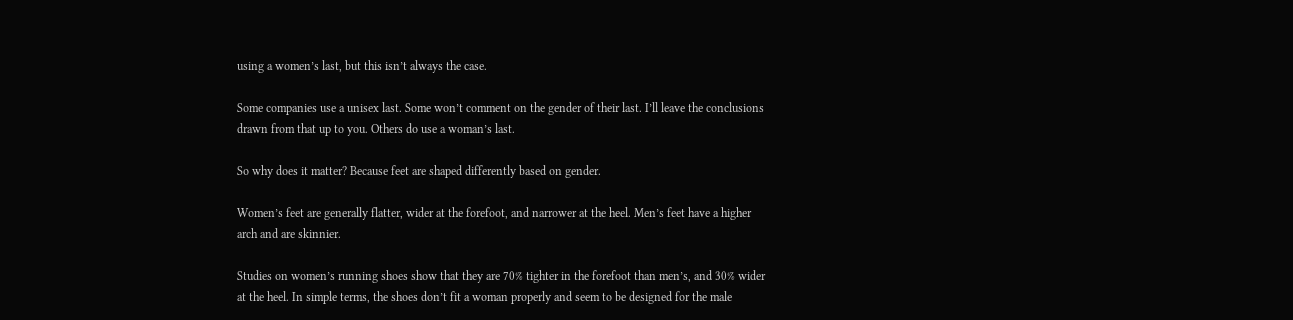using a women’s last, but this isn’t always the case.

Some companies use a unisex last. Some won’t comment on the gender of their last. I’ll leave the conclusions drawn from that up to you. Others do use a woman’s last.

So why does it matter? Because feet are shaped differently based on gender.

Women’s feet are generally flatter, wider at the forefoot, and narrower at the heel. Men’s feet have a higher arch and are skinnier.

Studies on women’s running shoes show that they are 70% tighter in the forefoot than men’s, and 30% wider at the heel. In simple terms, the shoes don’t fit a woman properly and seem to be designed for the male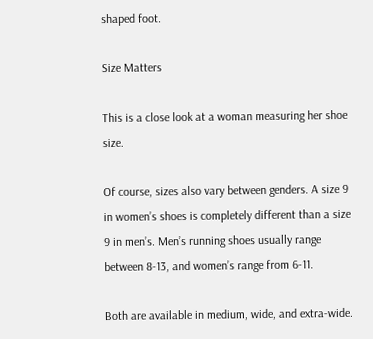shaped foot.

Size Matters

This is a close look at a woman measuring her shoe size.

Of course, sizes also vary between genders. A size 9 in women’s shoes is completely different than a size 9 in men’s. Men’s running shoes usually range between 8-13, and women’s range from 6-11.

Both are available in medium, wide, and extra-wide.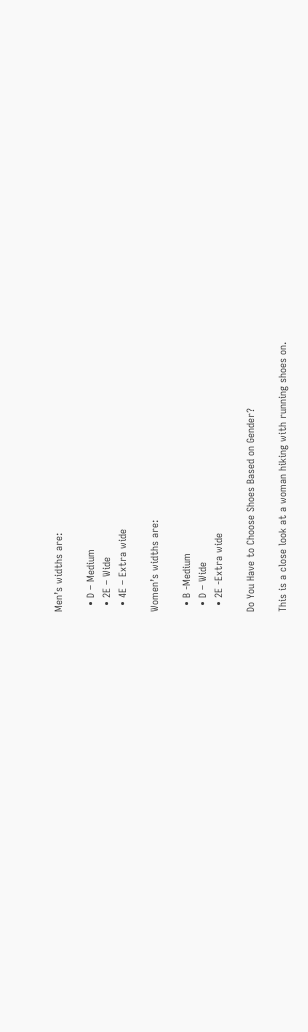Men’s widths are:

  • D – Medium
  • 2E – Wide
  • 4E – Extra wide

Women’s widths are:

  • B -Medium
  • D – Wide
  • 2E -Extra wide

Do You Have to Choose Shoes Based on Gender?

This is a close look at a woman hiking with running shoes on.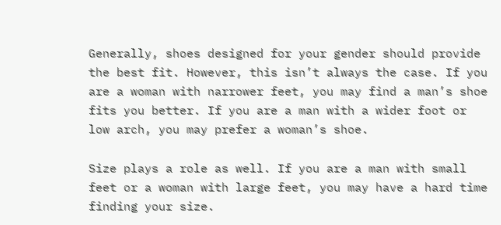Generally, shoes designed for your gender should provide the best fit. However, this isn’t always the case. If you are a woman with narrower feet, you may find a man’s shoe fits you better. If you are a man with a wider foot or low arch, you may prefer a woman’s shoe.

Size plays a role as well. If you are a man with small feet or a woman with large feet, you may have a hard time finding your size.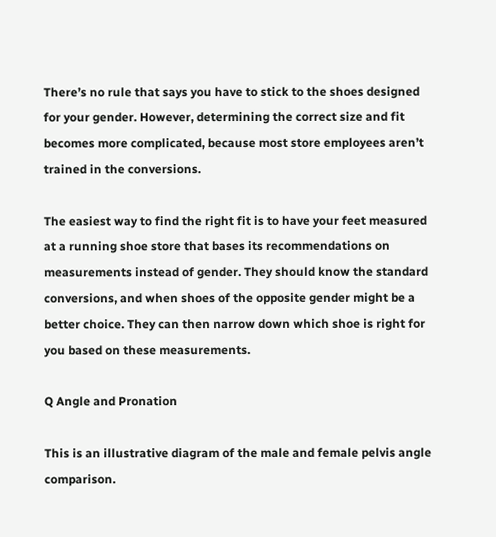There’s no rule that says you have to stick to the shoes designed for your gender. However, determining the correct size and fit becomes more complicated, because most store employees aren’t trained in the conversions.

The easiest way to find the right fit is to have your feet measured at a running shoe store that bases its recommendations on measurements instead of gender. They should know the standard conversions, and when shoes of the opposite gender might be a better choice. They can then narrow down which shoe is right for you based on these measurements.

Q Angle and Pronation

This is an illustrative diagram of the male and female pelvis angle comparison.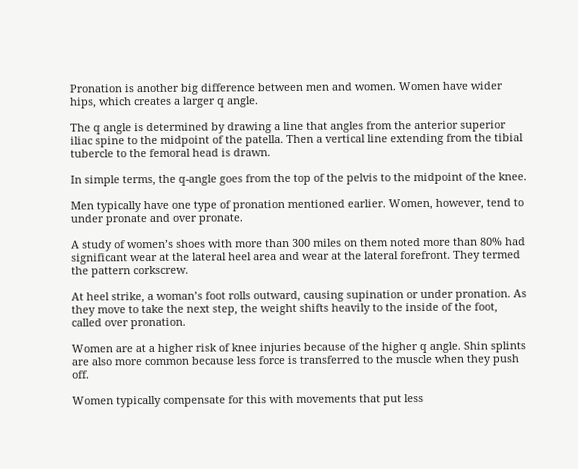Pronation is another big difference between men and women. Women have wider hips, which creates a larger q angle.

The q angle is determined by drawing a line that angles from the anterior superior iliac spine to the midpoint of the patella. Then a vertical line extending from the tibial tubercle to the femoral head is drawn.

In simple terms, the q-angle goes from the top of the pelvis to the midpoint of the knee.

Men typically have one type of pronation mentioned earlier. Women, however, tend to under pronate and over pronate.

A study of women’s shoes with more than 300 miles on them noted more than 80% had significant wear at the lateral heel area and wear at the lateral forefront. They termed the pattern corkscrew.

At heel strike, a woman’s foot rolls outward, causing supination or under pronation. As they move to take the next step, the weight shifts heavily to the inside of the foot, called over pronation.

Women are at a higher risk of knee injuries because of the higher q angle. Shin splints are also more common because less force is transferred to the muscle when they push off.

Women typically compensate for this with movements that put less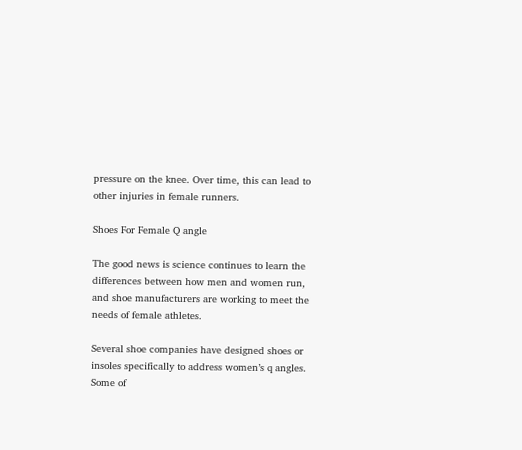pressure on the knee. Over time, this can lead to other injuries in female runners.

Shoes For Female Q angle

The good news is science continues to learn the differences between how men and women run, and shoe manufacturers are working to meet the needs of female athletes.

Several shoe companies have designed shoes or insoles specifically to address women’s q angles. Some of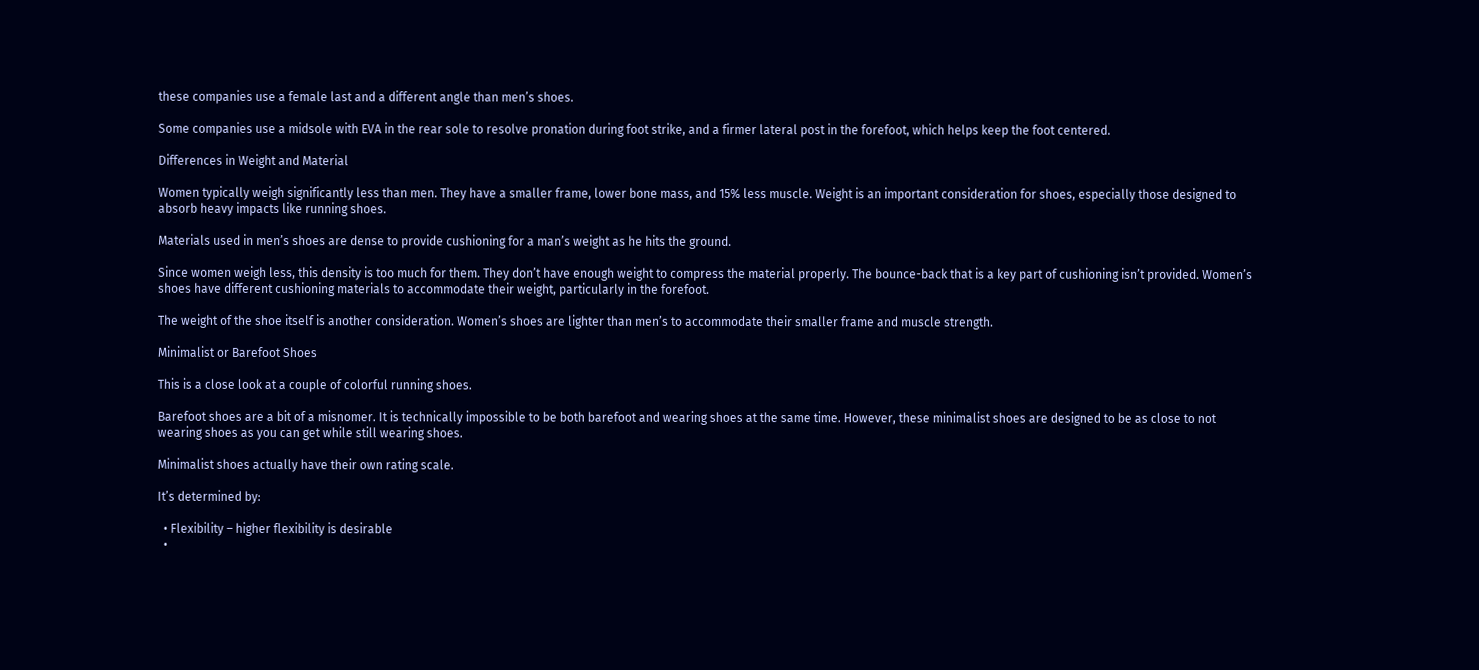these companies use a female last and a different angle than men’s shoes.

Some companies use a midsole with EVA in the rear sole to resolve pronation during foot strike, and a firmer lateral post in the forefoot, which helps keep the foot centered.

Differences in Weight and Material

Women typically weigh significantly less than men. They have a smaller frame, lower bone mass, and 15% less muscle. Weight is an important consideration for shoes, especially those designed to absorb heavy impacts like running shoes.

Materials used in men’s shoes are dense to provide cushioning for a man’s weight as he hits the ground.

Since women weigh less, this density is too much for them. They don’t have enough weight to compress the material properly. The bounce-back that is a key part of cushioning isn’t provided. Women’s shoes have different cushioning materials to accommodate their weight, particularly in the forefoot.

The weight of the shoe itself is another consideration. Women’s shoes are lighter than men’s to accommodate their smaller frame and muscle strength.

Minimalist or Barefoot Shoes

This is a close look at a couple of colorful running shoes.

Barefoot shoes are a bit of a misnomer. It is technically impossible to be both barefoot and wearing shoes at the same time. However, these minimalist shoes are designed to be as close to not wearing shoes as you can get while still wearing shoes.

Minimalist shoes actually have their own rating scale.

It’s determined by:

  • Flexibility – higher flexibility is desirable
  •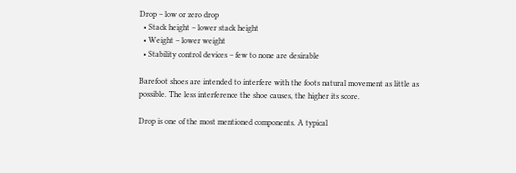Drop – low or zero drop
  • Stack height – lower stack height
  • Weight – lower weight
  • Stability control devices – few to none are desirable

Barefoot shoes are intended to interfere with the foots natural movement as little as possible. The less interference the shoe causes, the higher its score.

Drop is one of the most mentioned components. A typical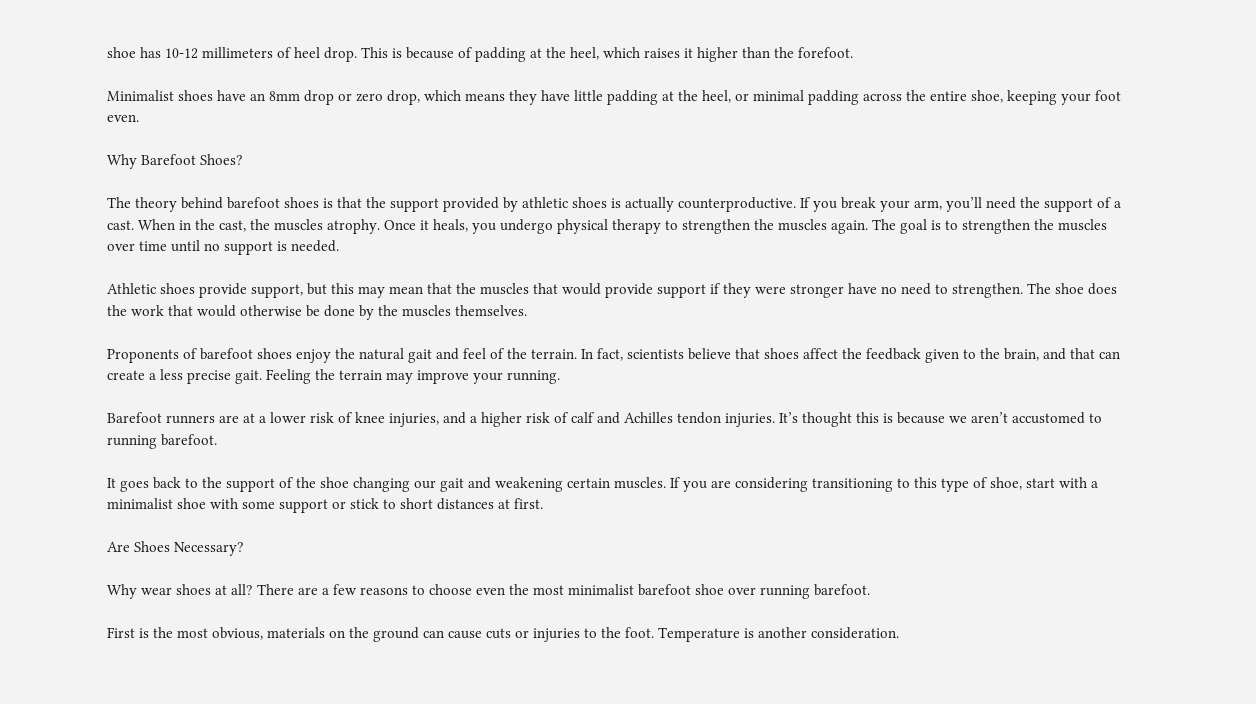shoe has 10-12 millimeters of heel drop. This is because of padding at the heel, which raises it higher than the forefoot.

Minimalist shoes have an 8mm drop or zero drop, which means they have little padding at the heel, or minimal padding across the entire shoe, keeping your foot even.

Why Barefoot Shoes?

The theory behind barefoot shoes is that the support provided by athletic shoes is actually counterproductive. If you break your arm, you’ll need the support of a cast. When in the cast, the muscles atrophy. Once it heals, you undergo physical therapy to strengthen the muscles again. The goal is to strengthen the muscles over time until no support is needed.

Athletic shoes provide support, but this may mean that the muscles that would provide support if they were stronger have no need to strengthen. The shoe does the work that would otherwise be done by the muscles themselves.

Proponents of barefoot shoes enjoy the natural gait and feel of the terrain. In fact, scientists believe that shoes affect the feedback given to the brain, and that can create a less precise gait. Feeling the terrain may improve your running.

Barefoot runners are at a lower risk of knee injuries, and a higher risk of calf and Achilles tendon injuries. It’s thought this is because we aren’t accustomed to running barefoot.

It goes back to the support of the shoe changing our gait and weakening certain muscles. If you are considering transitioning to this type of shoe, start with a minimalist shoe with some support or stick to short distances at first.

Are Shoes Necessary?

Why wear shoes at all? There are a few reasons to choose even the most minimalist barefoot shoe over running barefoot.

First is the most obvious, materials on the ground can cause cuts or injuries to the foot. Temperature is another consideration.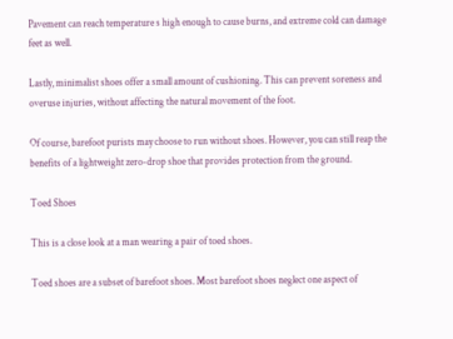Pavement can reach temperature s high enough to cause burns, and extreme cold can damage feet as well.

Lastly, minimalist shoes offer a small amount of cushioning. This can prevent soreness and overuse injuries, without affecting the natural movement of the foot.

Of course, barefoot purists may choose to run without shoes. However, you can still reap the benefits of a lightweight zero-drop shoe that provides protection from the ground.

Toed Shoes

This is a close look at a man wearing a pair of toed shoes.

Toed shoes are a subset of barefoot shoes. Most barefoot shoes neglect one aspect of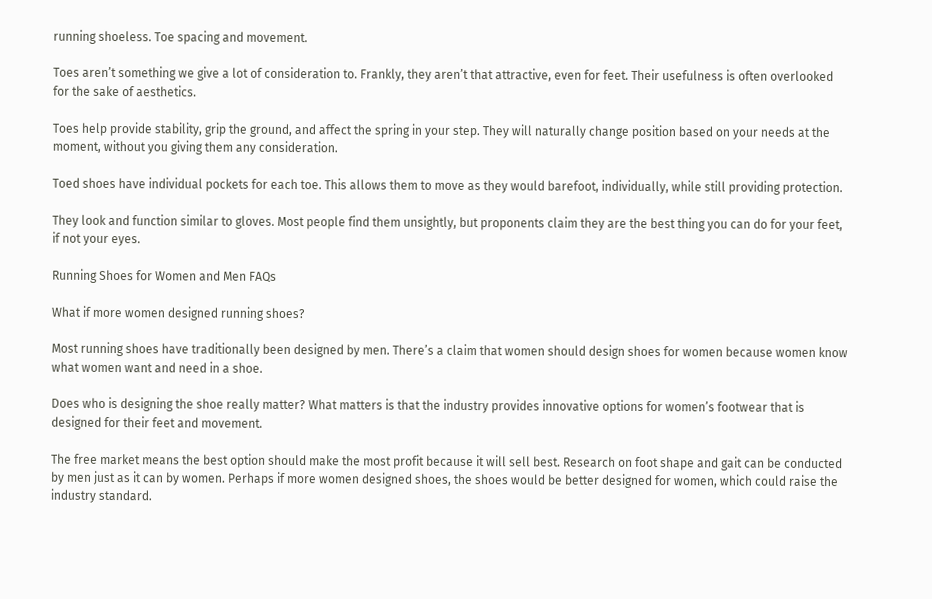running shoeless. Toe spacing and movement.

Toes aren’t something we give a lot of consideration to. Frankly, they aren’t that attractive, even for feet. Their usefulness is often overlooked for the sake of aesthetics.

Toes help provide stability, grip the ground, and affect the spring in your step. They will naturally change position based on your needs at the moment, without you giving them any consideration.

Toed shoes have individual pockets for each toe. This allows them to move as they would barefoot, individually, while still providing protection.

They look and function similar to gloves. Most people find them unsightly, but proponents claim they are the best thing you can do for your feet, if not your eyes.

Running Shoes for Women and Men FAQs

What if more women designed running shoes?

Most running shoes have traditionally been designed by men. There’s a claim that women should design shoes for women because women know what women want and need in a shoe.

Does who is designing the shoe really matter? What matters is that the industry provides innovative options for women’s footwear that is designed for their feet and movement.

The free market means the best option should make the most profit because it will sell best. Research on foot shape and gait can be conducted by men just as it can by women. Perhaps if more women designed shoes, the shoes would be better designed for women, which could raise the industry standard.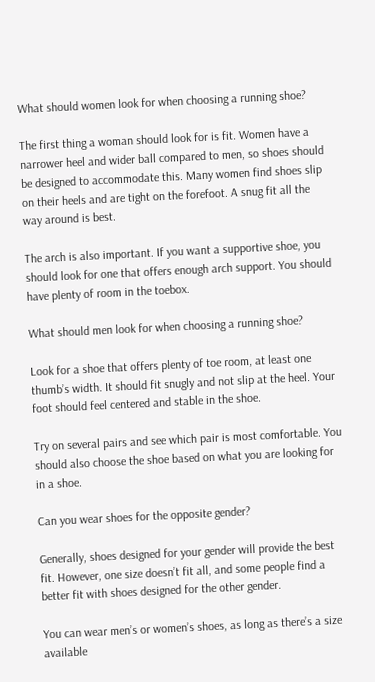What should women look for when choosing a running shoe?

The first thing a woman should look for is fit. Women have a narrower heel and wider ball compared to men, so shoes should be designed to accommodate this. Many women find shoes slip on their heels and are tight on the forefoot. A snug fit all the way around is best.

The arch is also important. If you want a supportive shoe, you should look for one that offers enough arch support. You should have plenty of room in the toebox.

What should men look for when choosing a running shoe?

Look for a shoe that offers plenty of toe room, at least one thumb’s width. It should fit snugly and not slip at the heel. Your foot should feel centered and stable in the shoe.

Try on several pairs and see which pair is most comfortable. You should also choose the shoe based on what you are looking for in a shoe.

Can you wear shoes for the opposite gender?

Generally, shoes designed for your gender will provide the best fit. However, one size doesn’t fit all, and some people find a better fit with shoes designed for the other gender.

You can wear men’s or women’s shoes, as long as there’s a size available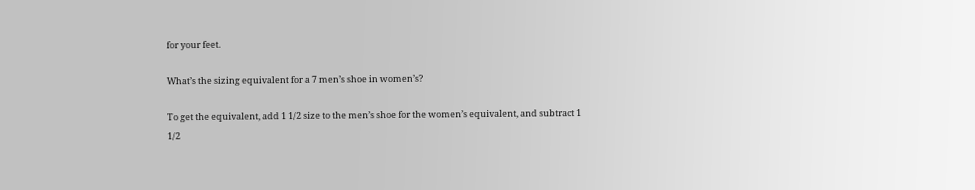for your feet.

What’s the sizing equivalent for a 7 men’s shoe in women’s?

To get the equivalent, add 1 1/2 size to the men’s shoe for the women’s equivalent, and subtract 1 1/2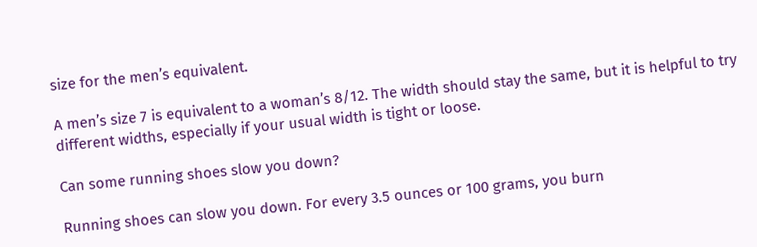size for the men’s equivalent.

A men’s size 7 is equivalent to a woman’s 8/12. The width should stay the same, but it is helpful to try different widths, especially if your usual width is tight or loose.

Can some running shoes slow you down?

Running shoes can slow you down. For every 3.5 ounces or 100 grams, you burn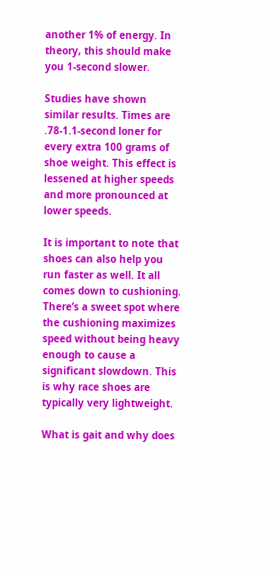another 1% of energy. In theory, this should make you 1-second slower.

Studies have shown similar results. Times are .78-1.1-second loner for every extra 100 grams of shoe weight. This effect is lessened at higher speeds and more pronounced at lower speeds.

It is important to note that shoes can also help you run faster as well. It all comes down to cushioning. There’s a sweet spot where the cushioning maximizes speed without being heavy enough to cause a significant slowdown. This is why race shoes are typically very lightweight.

What is gait and why does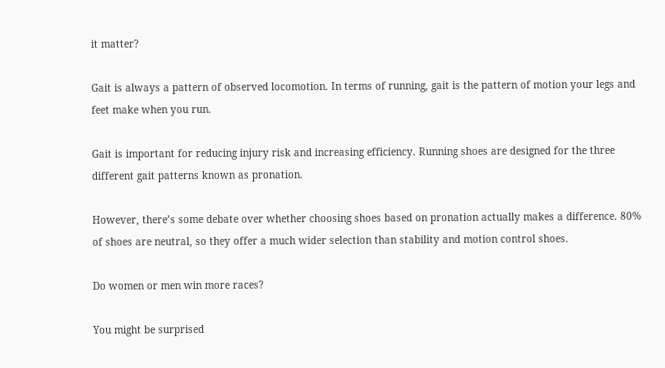it matter?

Gait is always a pattern of observed locomotion. In terms of running, gait is the pattern of motion your legs and feet make when you run.

Gait is important for reducing injury risk and increasing efficiency. Running shoes are designed for the three different gait patterns known as pronation.

However, there’s some debate over whether choosing shoes based on pronation actually makes a difference. 80% of shoes are neutral, so they offer a much wider selection than stability and motion control shoes.

Do women or men win more races?

You might be surprised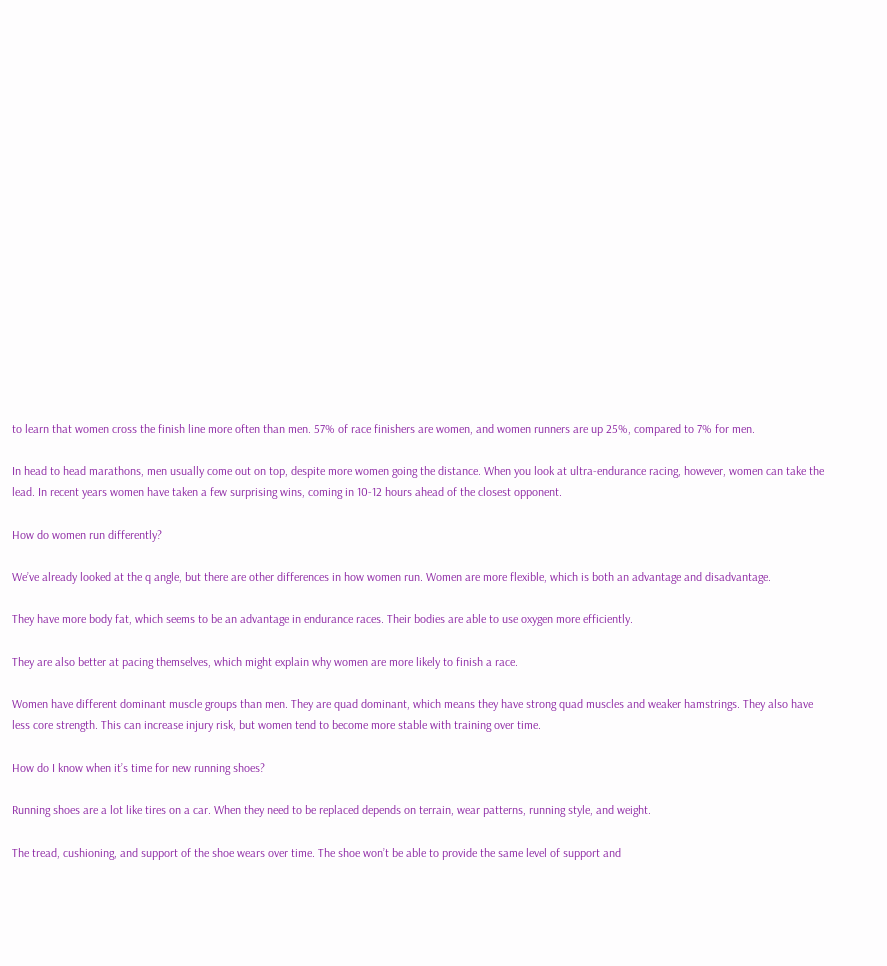to learn that women cross the finish line more often than men. 57% of race finishers are women, and women runners are up 25%, compared to 7% for men.

In head to head marathons, men usually come out on top, despite more women going the distance. When you look at ultra-endurance racing, however, women can take the lead. In recent years women have taken a few surprising wins, coming in 10-12 hours ahead of the closest opponent.

How do women run differently?

We’ve already looked at the q angle, but there are other differences in how women run. Women are more flexible, which is both an advantage and disadvantage.

They have more body fat, which seems to be an advantage in endurance races. Their bodies are able to use oxygen more efficiently.

They are also better at pacing themselves, which might explain why women are more likely to finish a race.

Women have different dominant muscle groups than men. They are quad dominant, which means they have strong quad muscles and weaker hamstrings. They also have less core strength. This can increase injury risk, but women tend to become more stable with training over time.

How do I know when it’s time for new running shoes?

Running shoes are a lot like tires on a car. When they need to be replaced depends on terrain, wear patterns, running style, and weight.

The tread, cushioning, and support of the shoe wears over time. The shoe won’t be able to provide the same level of support and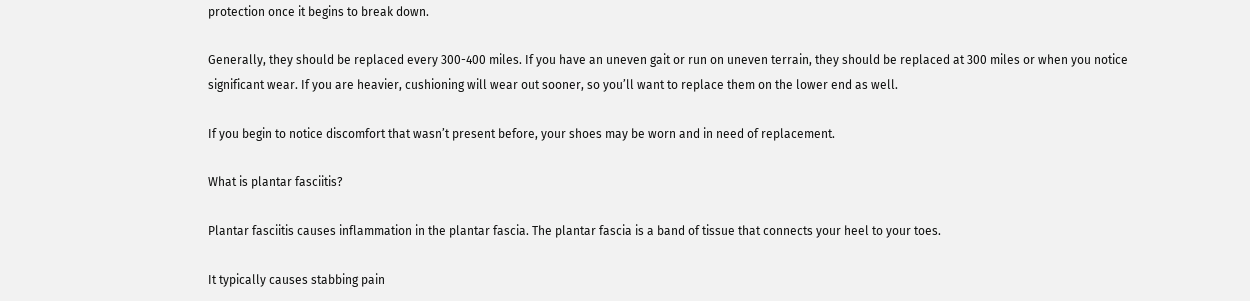protection once it begins to break down.

Generally, they should be replaced every 300-400 miles. If you have an uneven gait or run on uneven terrain, they should be replaced at 300 miles or when you notice significant wear. If you are heavier, cushioning will wear out sooner, so you’ll want to replace them on the lower end as well.

If you begin to notice discomfort that wasn’t present before, your shoes may be worn and in need of replacement.

What is plantar fasciitis?

Plantar fasciitis causes inflammation in the plantar fascia. The plantar fascia is a band of tissue that connects your heel to your toes.

It typically causes stabbing pain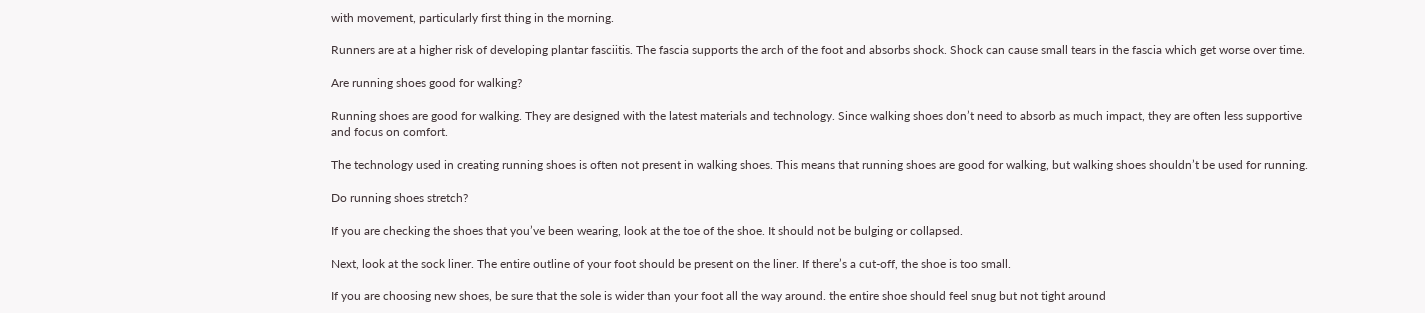with movement, particularly first thing in the morning.

Runners are at a higher risk of developing plantar fasciitis. The fascia supports the arch of the foot and absorbs shock. Shock can cause small tears in the fascia which get worse over time.

Are running shoes good for walking?

Running shoes are good for walking. They are designed with the latest materials and technology. Since walking shoes don’t need to absorb as much impact, they are often less supportive and focus on comfort.

The technology used in creating running shoes is often not present in walking shoes. This means that running shoes are good for walking, but walking shoes shouldn’t be used for running.

Do running shoes stretch?

If you are checking the shoes that you’ve been wearing, look at the toe of the shoe. It should not be bulging or collapsed.

Next, look at the sock liner. The entire outline of your foot should be present on the liner. If there’s a cut-off, the shoe is too small.

If you are choosing new shoes, be sure that the sole is wider than your foot all the way around. the entire shoe should feel snug but not tight around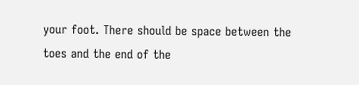your foot. There should be space between the toes and the end of the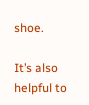shoe.

It’s also helpful to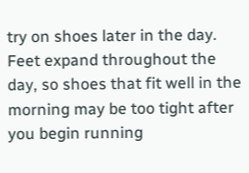try on shoes later in the day. Feet expand throughout the day, so shoes that fit well in the morning may be too tight after you begin running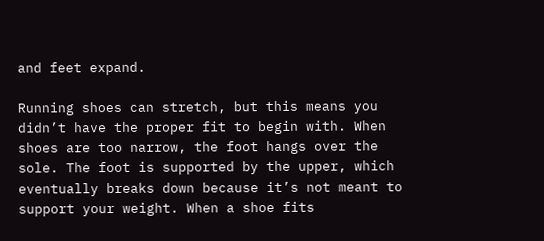and feet expand.

Running shoes can stretch, but this means you didn’t have the proper fit to begin with. When shoes are too narrow, the foot hangs over the sole. The foot is supported by the upper, which eventually breaks down because it’s not meant to support your weight. When a shoe fits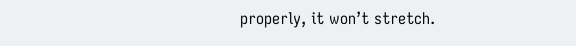properly, it won’t stretch.